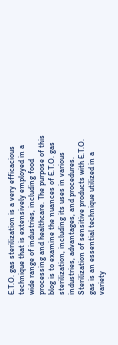E.T.O. gas sterilization is a very efficacious technique that is extensively employed in a wide range of industries, including food processing and healthcare. The purpose of this blog is to examine the nuances of E.T.O. gas sterilization, including its uses in various industries, advantages, and procedures. Sterilization of sensitive products with E.T.O. gas is an essential technique utilized in a variety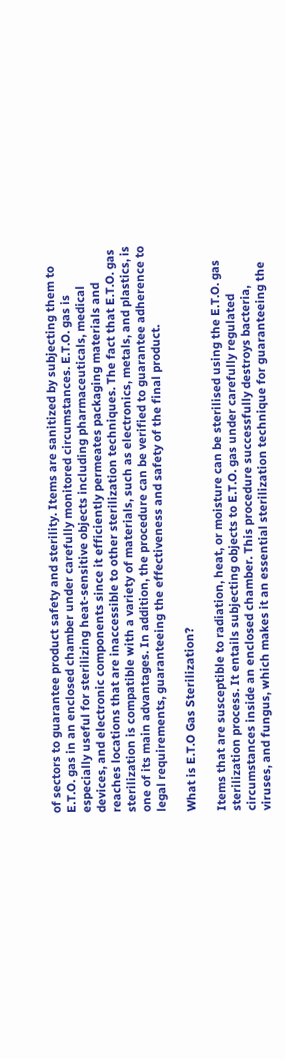of sectors to guarantee product safety and sterility. Items are sanitized by subjecting them to E.T.O. gas in an enclosed chamber under carefully monitored circumstances. E.T.O. gas is especially useful for sterilizing heat-sensitive objects including pharmaceuticals, medical devices, and electronic components since it efficiently permeates packaging materials and reaches locations that are inaccessible to other sterilization techniques. The fact that E.T.O. gas sterilization is compatible with a variety of materials, such as electronics, metals, and plastics, is one of its main advantages. In addition, the procedure can be verified to guarantee adherence to legal requirements, guaranteeing the effectiveness and safety of the final product.

What is E.T.O Gas Sterilization?

Items that are susceptible to radiation, heat, or moisture can be sterilised using the E.T.O. gas sterilization process. It entails subjecting objects to E.T.O. gas under carefully regulated circumstances inside an enclosed chamber. This procedure successfully destroys bacteria, viruses, and fungus, which makes it an essential sterilization technique for guaranteeing the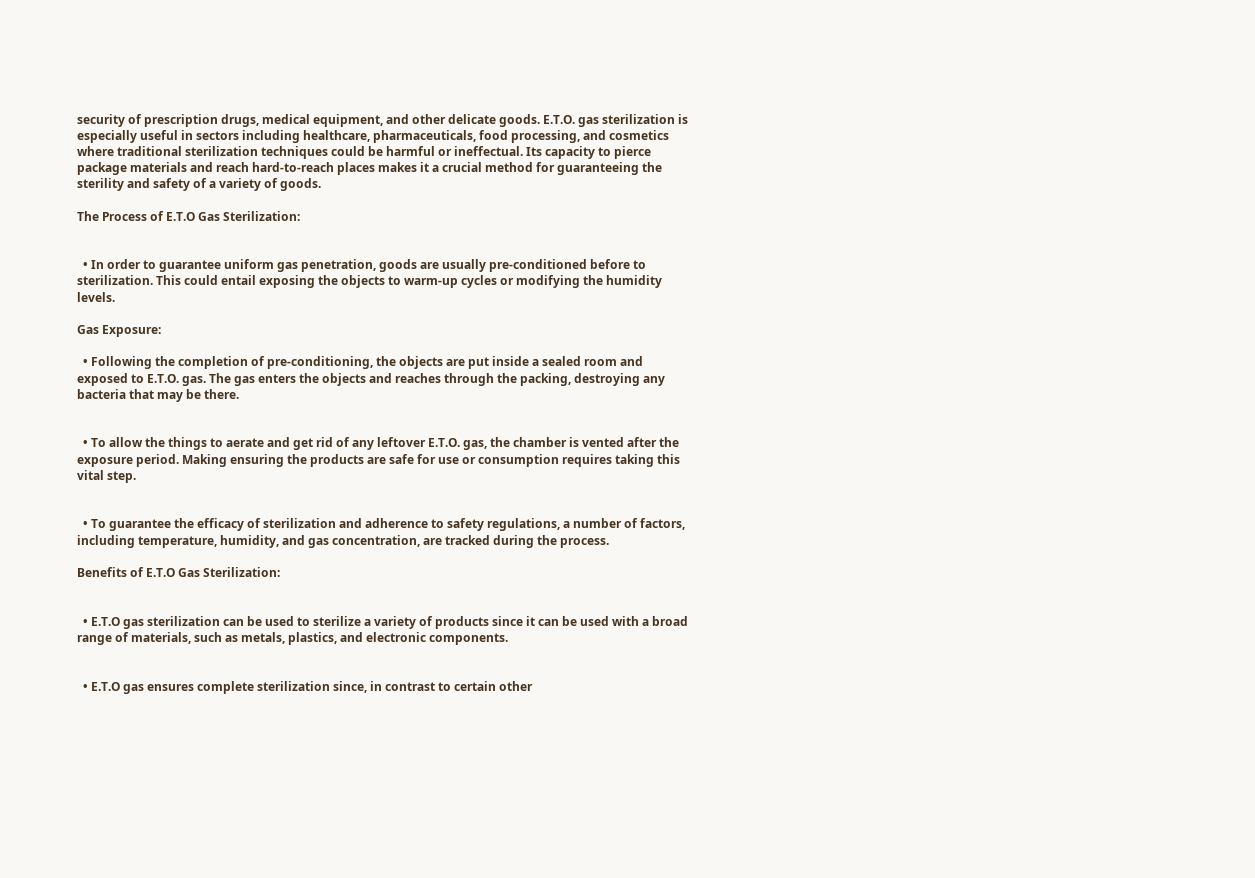security of prescription drugs, medical equipment, and other delicate goods. E.T.O. gas sterilization is especially useful in sectors including healthcare, pharmaceuticals, food processing, and cosmetics where traditional sterilization techniques could be harmful or ineffectual. Its capacity to pierce package materials and reach hard-to-reach places makes it a crucial method for guaranteeing the sterility and safety of a variety of goods.

The Process of E.T.O Gas Sterilization:


  • In order to guarantee uniform gas penetration, goods are usually pre-conditioned before to sterilization. This could entail exposing the objects to warm-up cycles or modifying the humidity levels.

Gas Exposure:

  • Following the completion of pre-conditioning, the objects are put inside a sealed room and exposed to E.T.O. gas. The gas enters the objects and reaches through the packing, destroying any bacteria that may be there.


  • To allow the things to aerate and get rid of any leftover E.T.O. gas, the chamber is vented after the exposure period. Making ensuring the products are safe for use or consumption requires taking this vital step.


  • To guarantee the efficacy of sterilization and adherence to safety regulations, a number of factors, including temperature, humidity, and gas concentration, are tracked during the process.

Benefits of E.T.O Gas Sterilization:


  • E.T.O gas sterilization can be used to sterilize a variety of products since it can be used with a broad range of materials, such as metals, plastics, and electronic components.


  • E.T.O gas ensures complete sterilization since, in contrast to certain other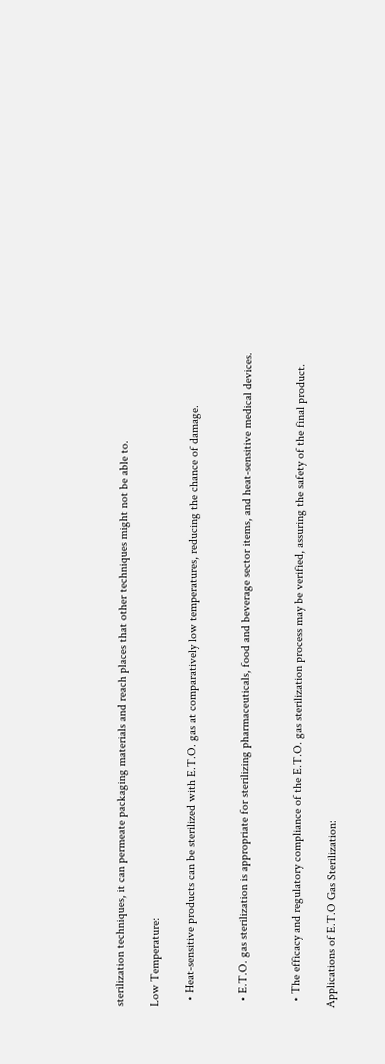sterilization techniques, it can permeate packaging materials and reach places that other techniques might not be able to.

Low Temperature:

  • Heat-sensitive products can be sterilized with E.T.O. gas at comparatively low temperatures, reducing the chance of damage.


  • E.T.O. gas sterilization is appropriate for sterilizing pharmaceuticals, food and beverage sector items, and heat-sensitive medical devices.


  • The efficacy and regulatory compliance of the E.T.O. gas sterilization process may be verified, assuring the safety of the final product.

Applications of E.T.O Gas Sterilization: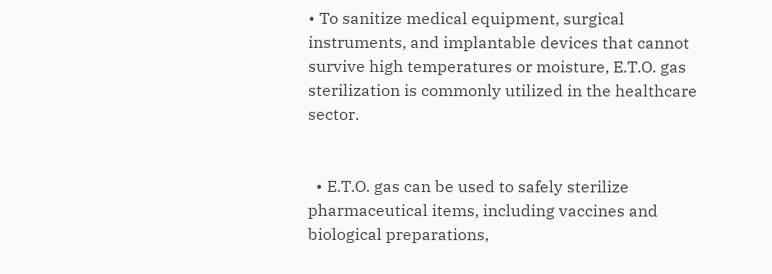• To sanitize medical equipment, surgical instruments, and implantable devices that cannot survive high temperatures or moisture, E.T.O. gas sterilization is commonly utilized in the healthcare sector.


  • E.T.O. gas can be used to safely sterilize pharmaceutical items, including vaccines and biological preparations,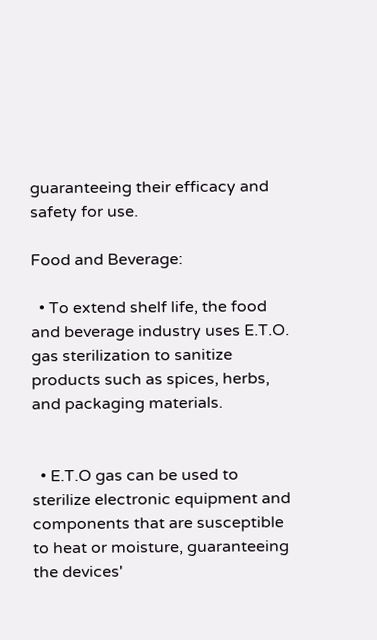guaranteeing their efficacy and safety for use.

Food and Beverage:

  • To extend shelf life, the food and beverage industry uses E.T.O. gas sterilization to sanitize products such as spices, herbs, and packaging materials.


  • E.T.O gas can be used to sterilize electronic equipment and components that are susceptible to heat or moisture, guaranteeing the devices'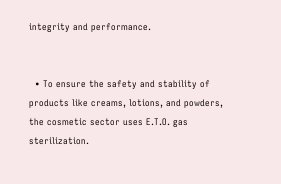integrity and performance.


  • To ensure the safety and stability of products like creams, lotions, and powders, the cosmetic sector uses E.T.O. gas sterilization.